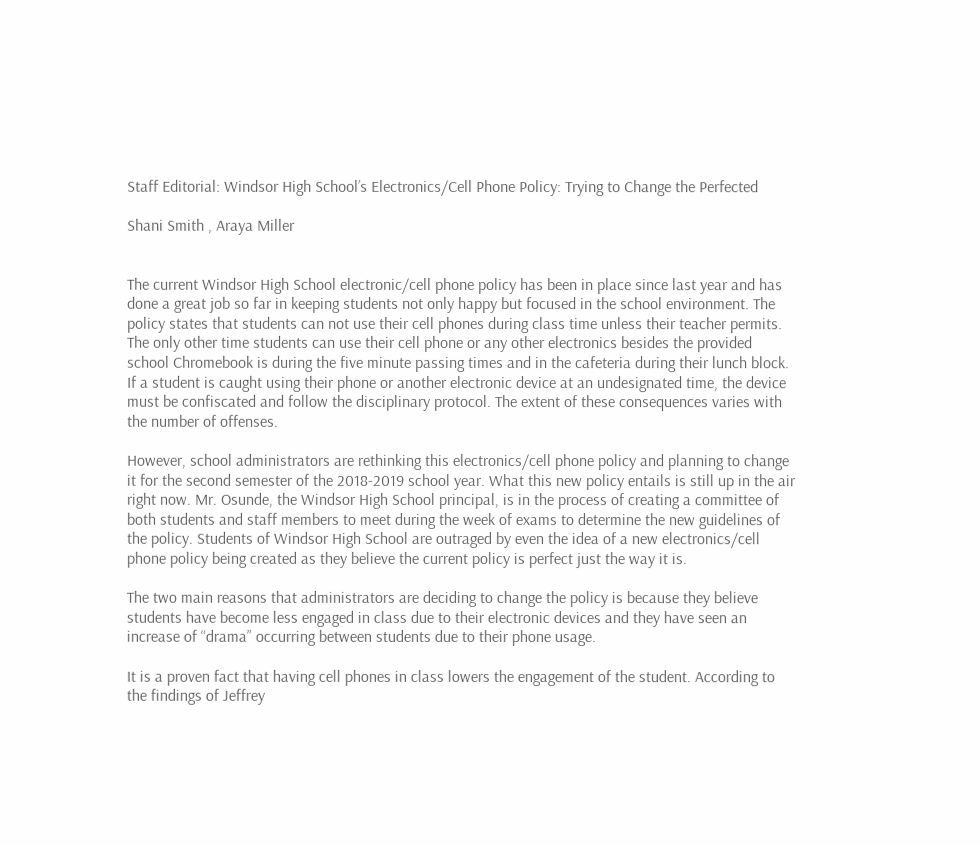Staff Editorial: Windsor High School’s Electronics/Cell Phone Policy: Trying to Change the Perfected

Shani Smith , Araya Miller


The current Windsor High School electronic/cell phone policy has been in place since last year and has done a great job so far in keeping students not only happy but focused in the school environment. The policy states that students can not use their cell phones during class time unless their teacher permits. The only other time students can use their cell phone or any other electronics besides the provided school Chromebook is during the five minute passing times and in the cafeteria during their lunch block. If a student is caught using their phone or another electronic device at an undesignated time, the device must be confiscated and follow the disciplinary protocol. The extent of these consequences varies with the number of offenses.

However, school administrators are rethinking this electronics/cell phone policy and planning to change it for the second semester of the 2018-2019 school year. What this new policy entails is still up in the air right now. Mr. Osunde, the Windsor High School principal, is in the process of creating a committee of both students and staff members to meet during the week of exams to determine the new guidelines of the policy. Students of Windsor High School are outraged by even the idea of a new electronics/cell phone policy being created as they believe the current policy is perfect just the way it is.

The two main reasons that administrators are deciding to change the policy is because they believe students have become less engaged in class due to their electronic devices and they have seen an increase of “drama” occurring between students due to their phone usage.

It is a proven fact that having cell phones in class lowers the engagement of the student. According to the findings of Jeffrey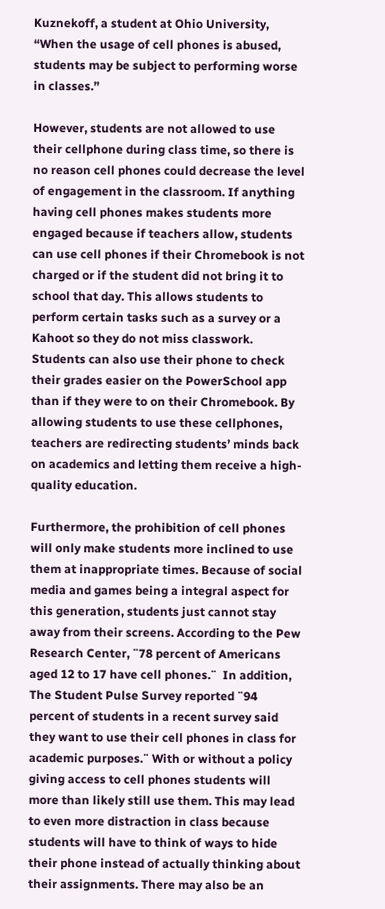Kuznekoff, a student at Ohio University, “When the usage of cell phones is abused, students may be subject to performing worse in classes.”

However, students are not allowed to use their cellphone during class time, so there is no reason cell phones could decrease the level of engagement in the classroom. If anything having cell phones makes students more engaged because if teachers allow, students can use cell phones if their Chromebook is not charged or if the student did not bring it to school that day. This allows students to perform certain tasks such as a survey or a Kahoot so they do not miss classwork. Students can also use their phone to check their grades easier on the PowerSchool app than if they were to on their Chromebook. By allowing students to use these cellphones, teachers are redirecting students’ minds back on academics and letting them receive a high-quality education.

Furthermore, the prohibition of cell phones will only make students more inclined to use them at inappropriate times. Because of social media and games being a integral aspect for this generation, students just cannot stay away from their screens. According to the Pew Research Center, ¨78 percent of Americans aged 12 to 17 have cell phones.¨  In addition, The Student Pulse Survey reported ¨94 percent of students in a recent survey said they want to use their cell phones in class for academic purposes.¨ With or without a policy giving access to cell phones students will more than likely still use them. This may lead to even more distraction in class because students will have to think of ways to hide their phone instead of actually thinking about their assignments. There may also be an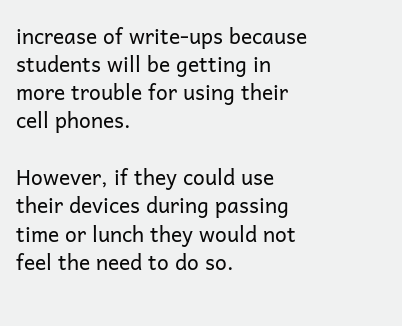increase of write-ups because students will be getting in more trouble for using their cell phones.

However, if they could use their devices during passing time or lunch they would not feel the need to do so.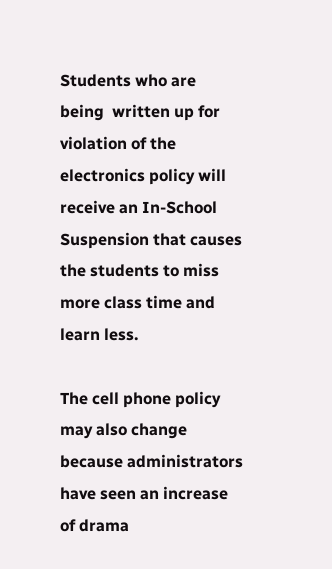Students who are being  written up for violation of the electronics policy will receive an In-School Suspension that causes  the students to miss more class time and learn less.

The cell phone policy may also change because administrators have seen an increase of drama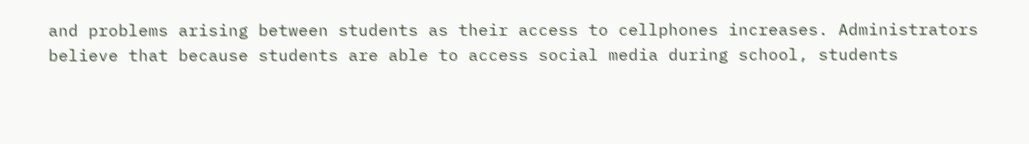and problems arising between students as their access to cellphones increases. Administrators believe that because students are able to access social media during school, students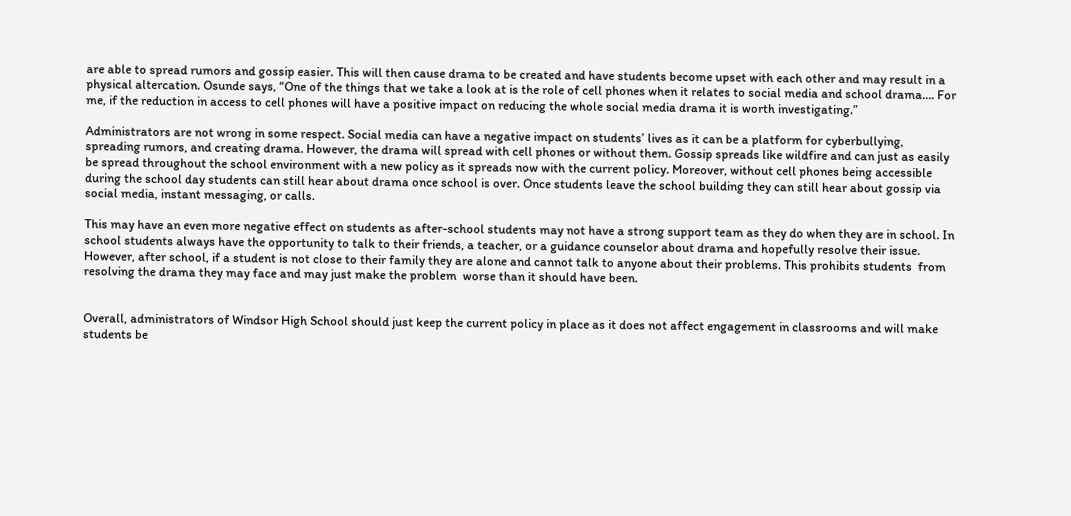are able to spread rumors and gossip easier. This will then cause drama to be created and have students become upset with each other and may result in a physical altercation. Osunde says, “One of the things that we take a look at is the role of cell phones when it relates to social media and school drama…. For me, if the reduction in access to cell phones will have a positive impact on reducing the whole social media drama it is worth investigating.”

Administrators are not wrong in some respect. Social media can have a negative impact on students’ lives as it can be a platform for cyberbullying, spreading rumors, and creating drama. However, the drama will spread with cell phones or without them. Gossip spreads like wildfire and can just as easily be spread throughout the school environment with a new policy as it spreads now with the current policy. Moreover, without cell phones being accessible during the school day students can still hear about drama once school is over. Once students leave the school building they can still hear about gossip via social media, instant messaging, or calls.

This may have an even more negative effect on students as after-school students may not have a strong support team as they do when they are in school. In school students always have the opportunity to talk to their friends, a teacher, or a guidance counselor about drama and hopefully resolve their issue. However, after school, if a student is not close to their family they are alone and cannot talk to anyone about their problems. This prohibits students  from resolving the drama they may face and may just make the problem  worse than it should have been.


Overall, administrators of Windsor High School should just keep the current policy in place as it does not affect engagement in classrooms and will make students be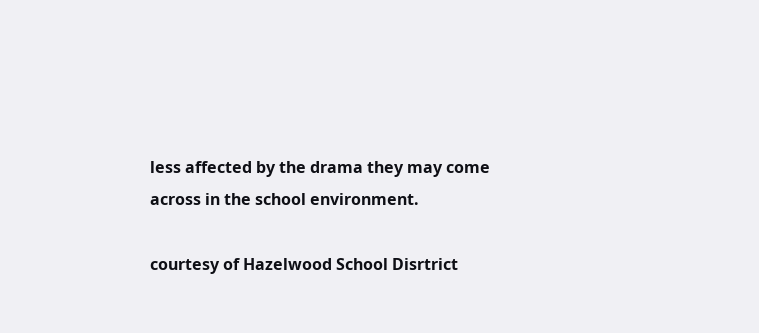less affected by the drama they may come across in the school environment.

courtesy of Hazelwood School Disrtrict